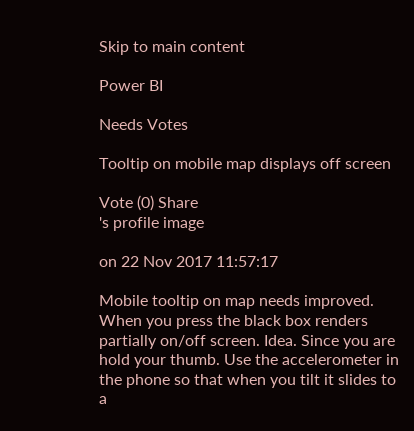Skip to main content

Power BI

Needs Votes

Tooltip on mobile map displays off screen

Vote (0) Share
's profile image

on 22 Nov 2017 11:57:17

Mobile tooltip on map needs improved. When you press the black box renders partially on/off screen. Idea. Since you are hold your thumb. Use the accelerometer in the phone so that when you tilt it slides to a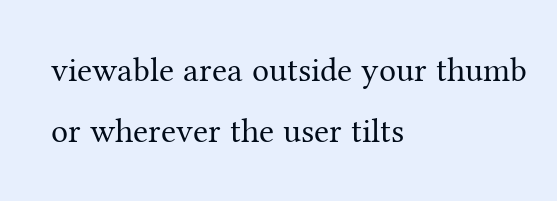viewable area outside your thumb or wherever the user tilts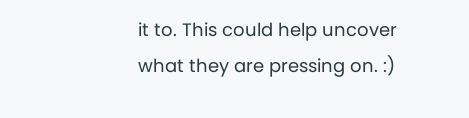it to. This could help uncover what they are pressing on. :)